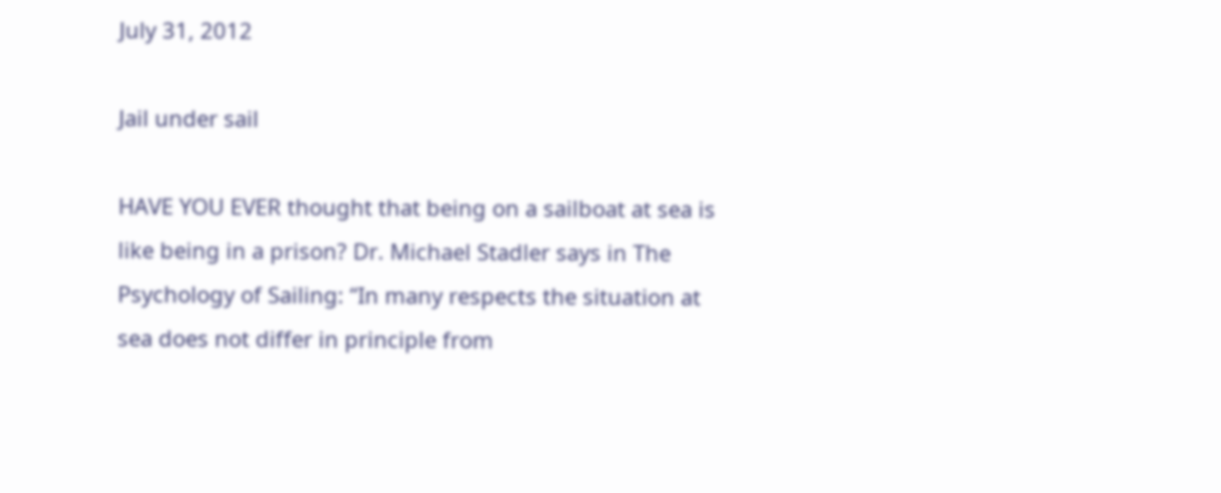July 31, 2012

Jail under sail

HAVE YOU EVER thought that being on a sailboat at sea is like being in a prison? Dr. Michael Stadler says in The Psychology of Sailing: “In many respects the situation at sea does not differ in principle from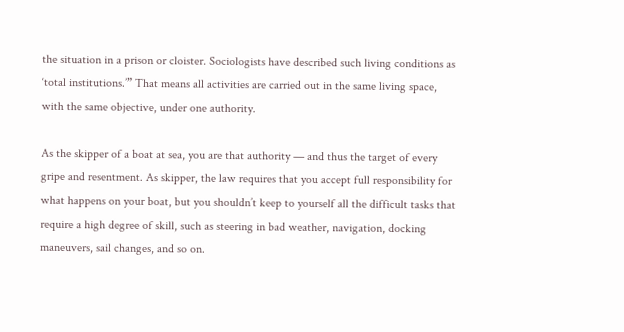the situation in a prison or cloister. Sociologists have described such living conditions as ‘total institutions.’” That means all activities are carried out in the same living space, with the same objective, under one authority.

As the skipper of a boat at sea, you are that authority — and thus the target of every gripe and resentment. As skipper, the law requires that you accept full responsibility for what happens on your boat, but you shouldn’t keep to yourself all the difficult tasks that require a high degree of skill, such as steering in bad weather, navigation, docking maneuvers, sail changes, and so on.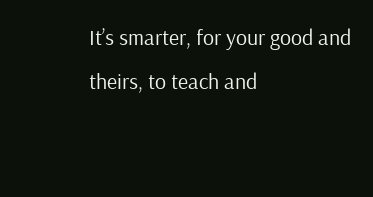It’s smarter, for your good and theirs, to teach and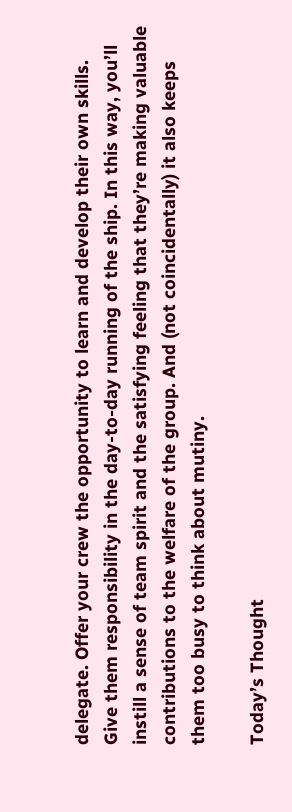delegate. Offer your crew the opportunity to learn and develop their own skills. Give them responsibility in the day-to-day running of the ship. In this way, you’ll instill a sense of team spirit and the satisfying feeling that they’re making valuable contributions to the welfare of the group. And (not coincidentally) it also keeps them too busy to think about mutiny.

Today’s Thought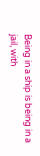Being in a ship is being in a jail, with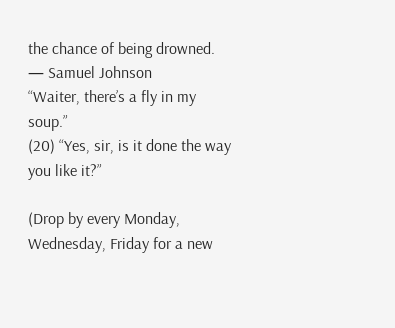the chance of being drowned.
— Samuel Johnson
“Waiter, there’s a fly in my soup.”
(20) “Yes, sir, is it done the way you like it?”

(Drop by every Monday, Wednesday, Friday for a new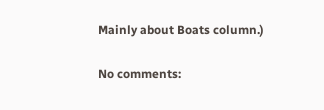Mainly about Boats column.)

No comments: